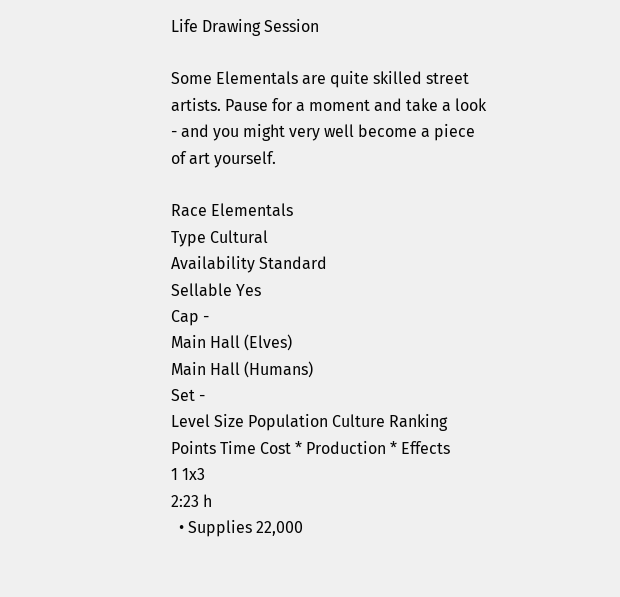Life Drawing Session

Some Elementals are quite skilled street artists. Pause for a moment and take a look - and you might very well become a piece of art yourself.

Race Elementals
Type Cultural
Availability Standard
Sellable Yes
Cap -
Main Hall (Elves)
Main Hall (Humans)
Set -
Level Size Population Culture Ranking Points Time Cost * Production * Effects
1 1x3
2:23 h
  • Supplies 22,000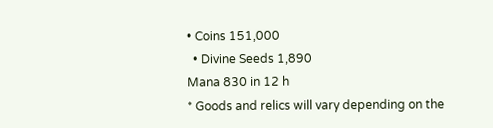• Coins 151,000
  • Divine Seeds 1,890
Mana 830 in 12 h
* Goods and relics will vary depending on the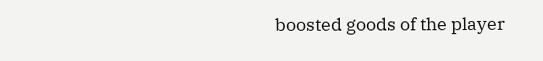boosted goods of the player